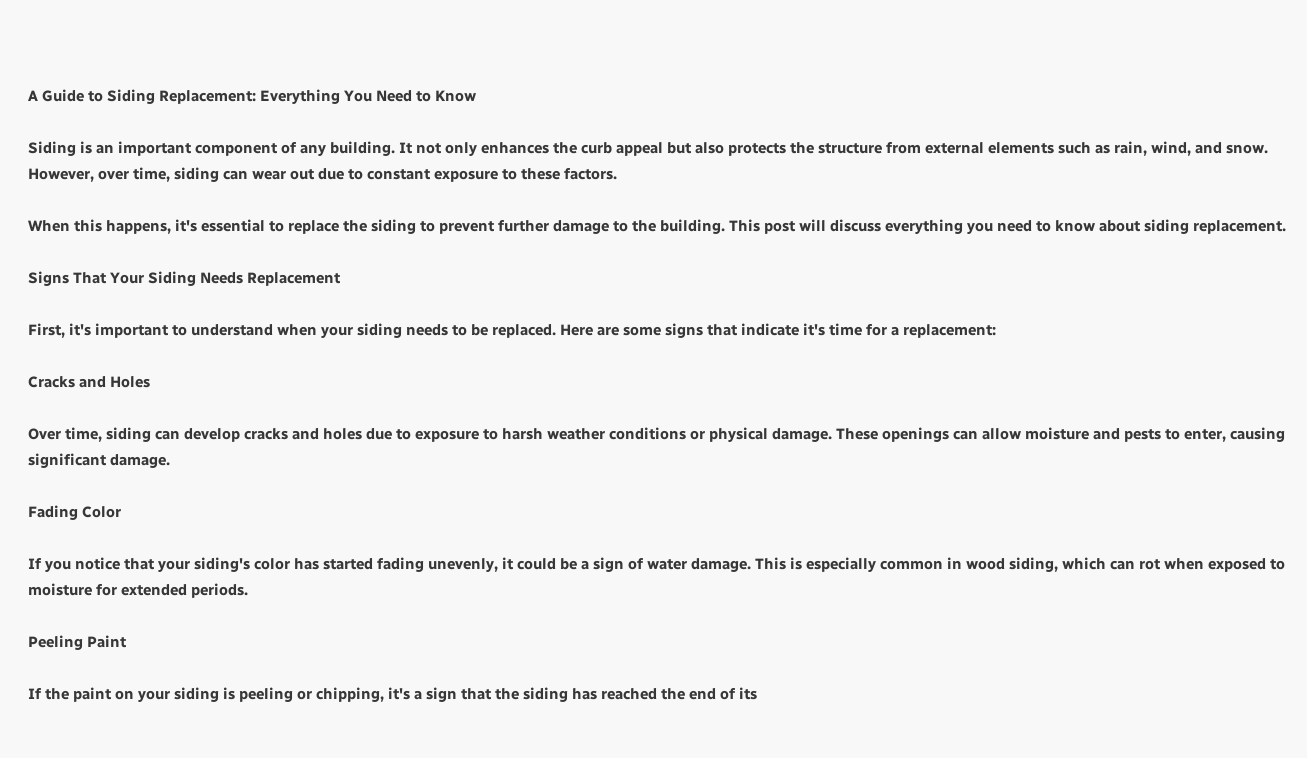A Guide to Siding Replacement: Everything You Need to Know

Siding is an important component of any building. It not only enhances the curb appeal but also protects the structure from external elements such as rain, wind, and snow. However, over time, siding can wear out due to constant exposure to these factors.

When this happens, it's essential to replace the siding to prevent further damage to the building. This post will discuss everything you need to know about siding replacement.

Signs That Your Siding Needs Replacement

First, it's important to understand when your siding needs to be replaced. Here are some signs that indicate it's time for a replacement:

Cracks and Holes

Over time, siding can develop cracks and holes due to exposure to harsh weather conditions or physical damage. These openings can allow moisture and pests to enter, causing significant damage.

Fading Color

If you notice that your siding's color has started fading unevenly, it could be a sign of water damage. This is especially common in wood siding, which can rot when exposed to moisture for extended periods.

Peeling Paint

If the paint on your siding is peeling or chipping, it's a sign that the siding has reached the end of its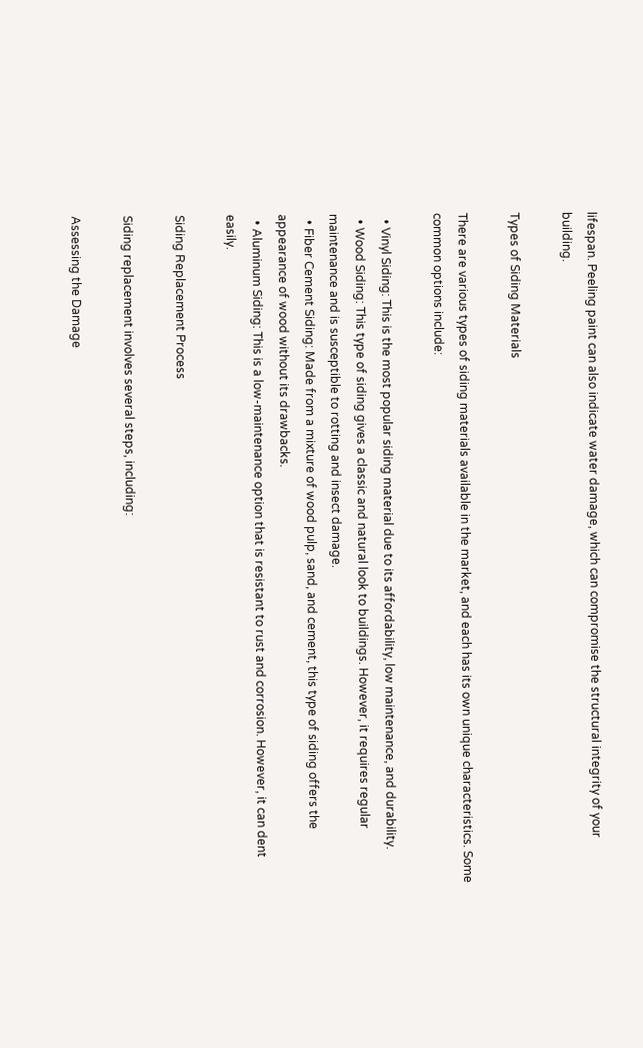lifespan. Peeling paint can also indicate water damage, which can compromise the structural integrity of your building.

Types of Siding Materials

There are various types of siding materials available in the market, and each has its own unique characteristics. Some common options include:

  • Vinyl Siding: This is the most popular siding material due to its affordability, low maintenance, and durability.
  • Wood Siding: This type of siding gives a classic and natural look to buildings. However, it requires regular maintenance and is susceptible to rotting and insect damage.
  • Fiber Cement Siding: Made from a mixture of wood pulp, sand, and cement, this type of siding offers the appearance of wood without its drawbacks.
  • Aluminum Siding: This is a low-maintenance option that is resistant to rust and corrosion. However, it can dent easily.

Siding Replacement Process

Siding replacement involves several steps, including:

Assessing the Damage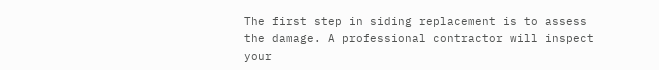The first step in siding replacement is to assess the damage. A professional contractor will inspect your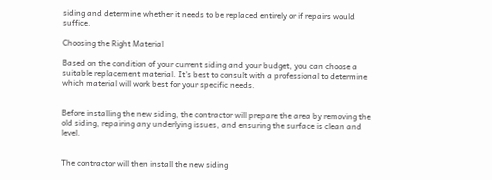siding and determine whether it needs to be replaced entirely or if repairs would suffice.

Choosing the Right Material

Based on the condition of your current siding and your budget, you can choose a suitable replacement material. It's best to consult with a professional to determine which material will work best for your specific needs.


Before installing the new siding, the contractor will prepare the area by removing the old siding, repairing any underlying issues, and ensuring the surface is clean and level.


The contractor will then install the new siding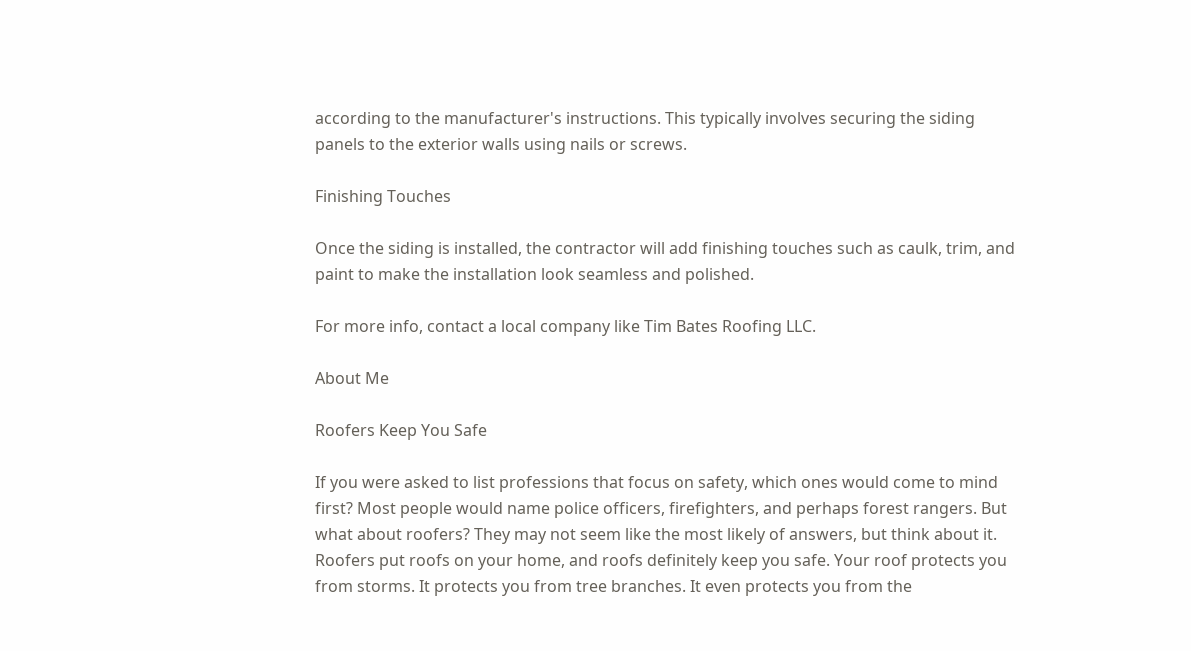according to the manufacturer's instructions. This typically involves securing the siding panels to the exterior walls using nails or screws.

Finishing Touches

Once the siding is installed, the contractor will add finishing touches such as caulk, trim, and paint to make the installation look seamless and polished.

For more info, contact a local company like Tim Bates Roofing LLC.

About Me

Roofers Keep You Safe

If you were asked to list professions that focus on safety, which ones would come to mind first? Most people would name police officers, firefighters, and perhaps forest rangers. But what about roofers? They may not seem like the most likely of answers, but think about it. Roofers put roofs on your home, and roofs definitely keep you safe. Your roof protects you from storms. It protects you from tree branches. It even protects you from the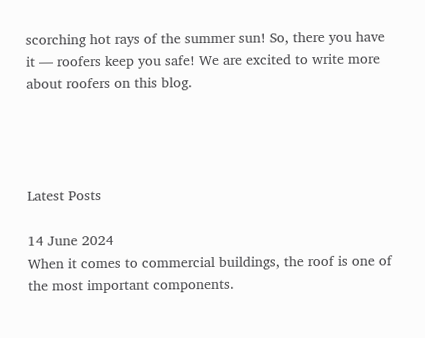scorching hot rays of the summer sun! So, there you have it — roofers keep you safe! We are excited to write more about roofers on this blog.




Latest Posts

14 June 2024
When it comes to commercial buildings, the roof is one of the most important components.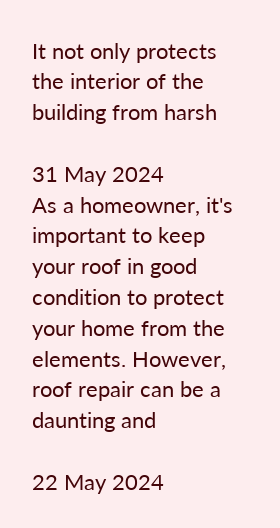It not only protects the interior of the building from harsh

31 May 2024
As a homeowner, it's important to keep your roof in good condition to protect your home from the elements. However, roof repair can be a daunting and

22 May 2024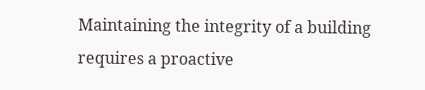Maintaining the integrity of a building requires a proactive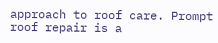approach to roof care. Prompt roof repair is a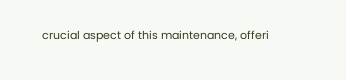crucial aspect of this maintenance, offeri